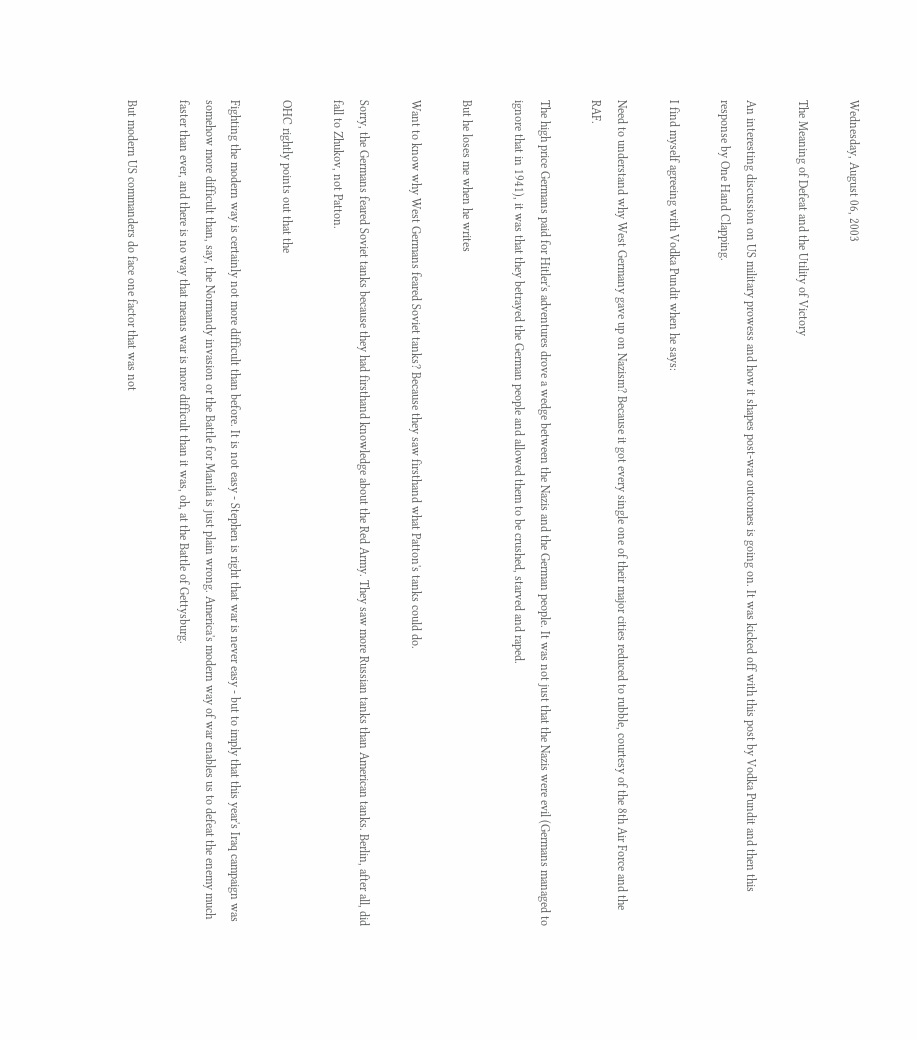Wednesday, August 06, 2003

The Meaning of Defeat and the Utility of Victory

An interesting discussion on US military prowess and how it shapes post-war outcomes is going on. It was kicked off with this post by Vodka Pundit and then this response by One Hand Clapping.

I find myself agreeing with Vodka Pundit when he says:

Need to understand why West Germany gave up on Nazism? Because it got every single one of their major cities reduced to rubble, courtesy of the 8th Air Force and the RAF.

The high price Germans paid for Hitler's adventures drove a wedge between the Nazis and the German people. It was not just that the Nazis were evil (Germans managed to ignore that in 1941), it was that they betrayed the German people and allowed them to be crushed, starved and raped.

But he loses me when he writes

Want to know why West Germans feared Soviet tanks? Because they saw firsthand what Patton's tanks could do.

Sorry, the Germans feared Soviet tanks because they had firsthand knowledge about the Red Army. They saw more Russian tanks than American tanks. Berlin, after all, did fall to Zhukov, not Patton.

OHC rightly points out that the

Fighting the modern way is certainly not more difficult than before. It is not easy - Stephen is right that war is never easy - but to imply that this year's Iraq campaign was somehow more difficult than, say, the Normandy invasion or the Battle for Manila is just plain wrong. America's modern way of war enables us to defeat the enemy much faster than ever, and there is no way that means war is more difficult than it was, oh, at the Battle of Gettysburg.

But modern US commanders do face one factor that was not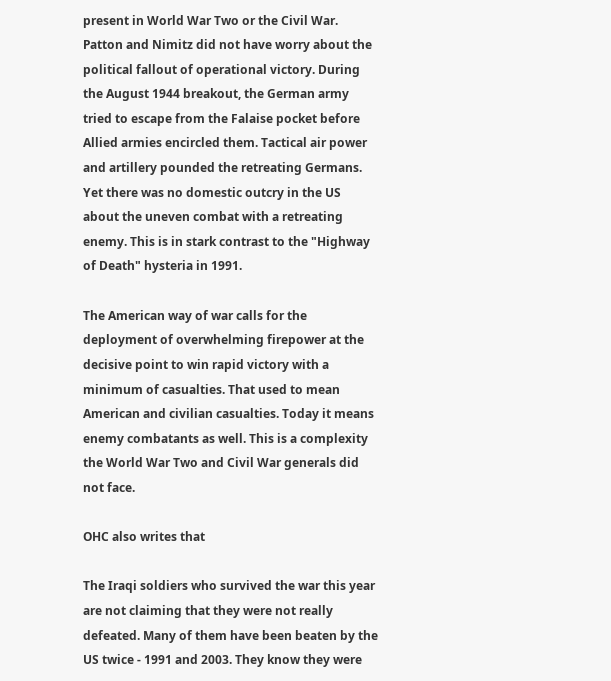present in World War Two or the Civil War. Patton and Nimitz did not have worry about the political fallout of operational victory. During the August 1944 breakout, the German army tried to escape from the Falaise pocket before Allied armies encircled them. Tactical air power and artillery pounded the retreating Germans. Yet there was no domestic outcry in the US about the uneven combat with a retreating enemy. This is in stark contrast to the "Highway of Death" hysteria in 1991.

The American way of war calls for the deployment of overwhelming firepower at the decisive point to win rapid victory with a minimum of casualties. That used to mean American and civilian casualties. Today it means enemy combatants as well. This is a complexity the World War Two and Civil War generals did not face.

OHC also writes that

The Iraqi soldiers who survived the war this year are not claiming that they were not really defeated. Many of them have been beaten by the US twice - 1991 and 2003. They know they were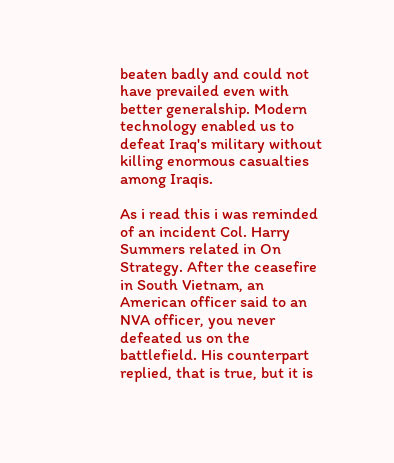beaten badly and could not have prevailed even with better generalship. Modern technology enabled us to defeat Iraq's military without killing enormous casualties among Iraqis.

As i read this i was reminded of an incident Col. Harry Summers related in On Strategy. After the ceasefire in South Vietnam, an American officer said to an NVA officer, you never defeated us on the battlefield. His counterpart replied, that is true, but it is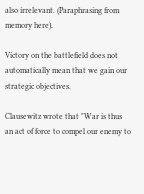also irrelevant. (Paraphrasing from memory here).

Victory on the battlefield does not automatically mean that we gain our strategic objectives.

Clausewitz wrote that "War is thus an act of force to compel our enemy to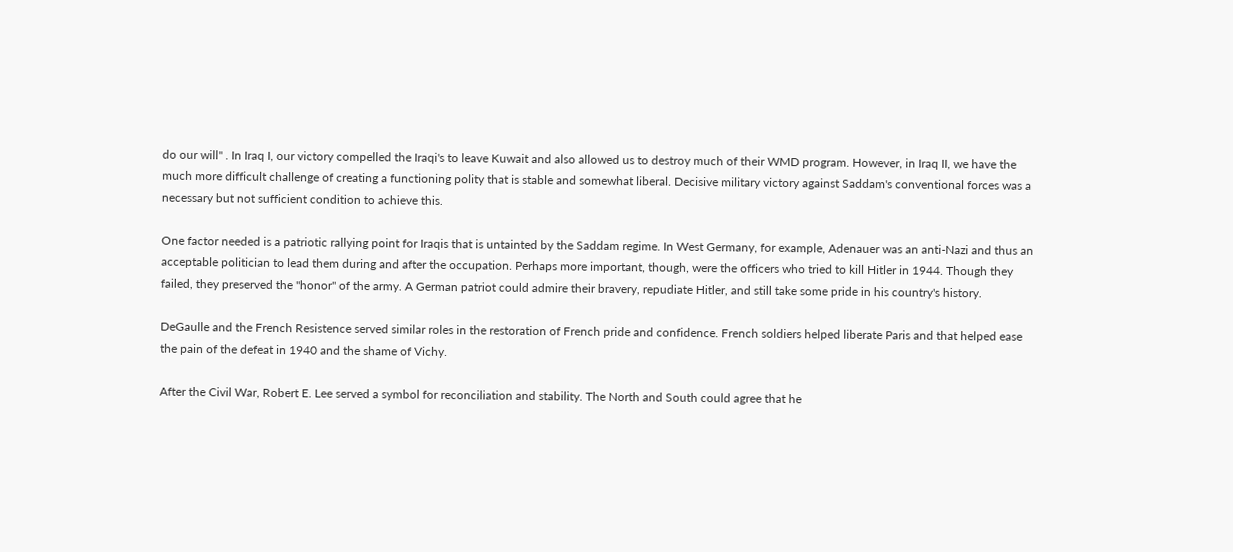do our will" . In Iraq I, our victory compelled the Iraqi's to leave Kuwait and also allowed us to destroy much of their WMD program. However, in Iraq II, we have the much more difficult challenge of creating a functioning polity that is stable and somewhat liberal. Decisive military victory against Saddam's conventional forces was a necessary but not sufficient condition to achieve this.

One factor needed is a patriotic rallying point for Iraqis that is untainted by the Saddam regime. In West Germany, for example, Adenauer was an anti-Nazi and thus an acceptable politician to lead them during and after the occupation. Perhaps more important, though, were the officers who tried to kill Hitler in 1944. Though they failed, they preserved the "honor" of the army. A German patriot could admire their bravery, repudiate Hitler, and still take some pride in his country's history.

DeGaulle and the French Resistence served similar roles in the restoration of French pride and confidence. French soldiers helped liberate Paris and that helped ease the pain of the defeat in 1940 and the shame of Vichy.

After the Civil War, Robert E. Lee served a symbol for reconciliation and stability. The North and South could agree that he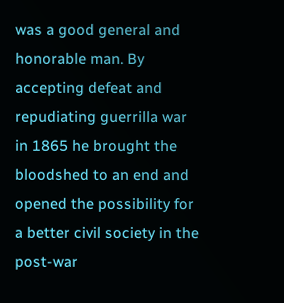was a good general and honorable man. By accepting defeat and repudiating guerrilla war in 1865 he brought the bloodshed to an end and opened the possibility for a better civil society in the post-war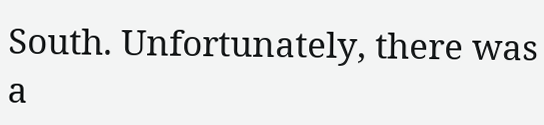South. Unfortunately, there was a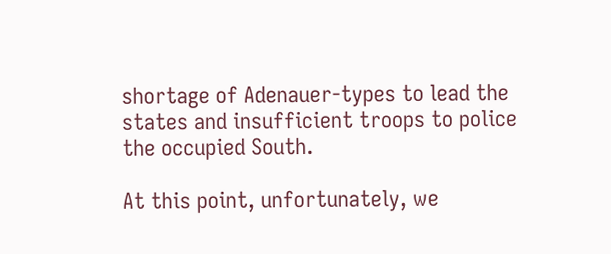shortage of Adenauer-types to lead the states and insufficient troops to police the occupied South.

At this point, unfortunately, we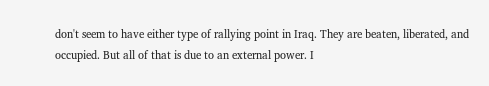don't seem to have either type of rallying point in Iraq. They are beaten, liberated, and occupied. But all of that is due to an external power. I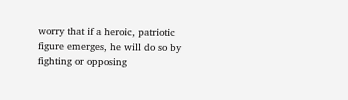worry that if a heroic, patriotic figure emerges, he will do so by fighting or opposing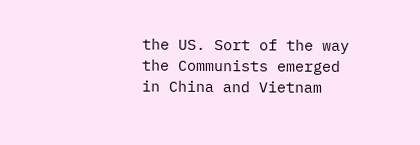the US. Sort of the way the Communists emerged in China and Vietnam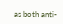as both anti-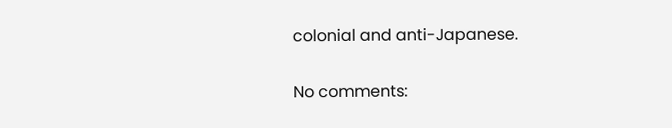colonial and anti-Japanese.

No comments: